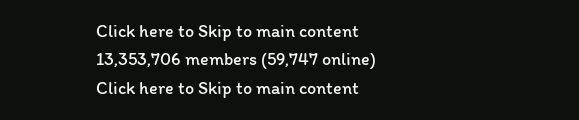Click here to Skip to main content
13,353,706 members (59,747 online)
Click here to Skip to main content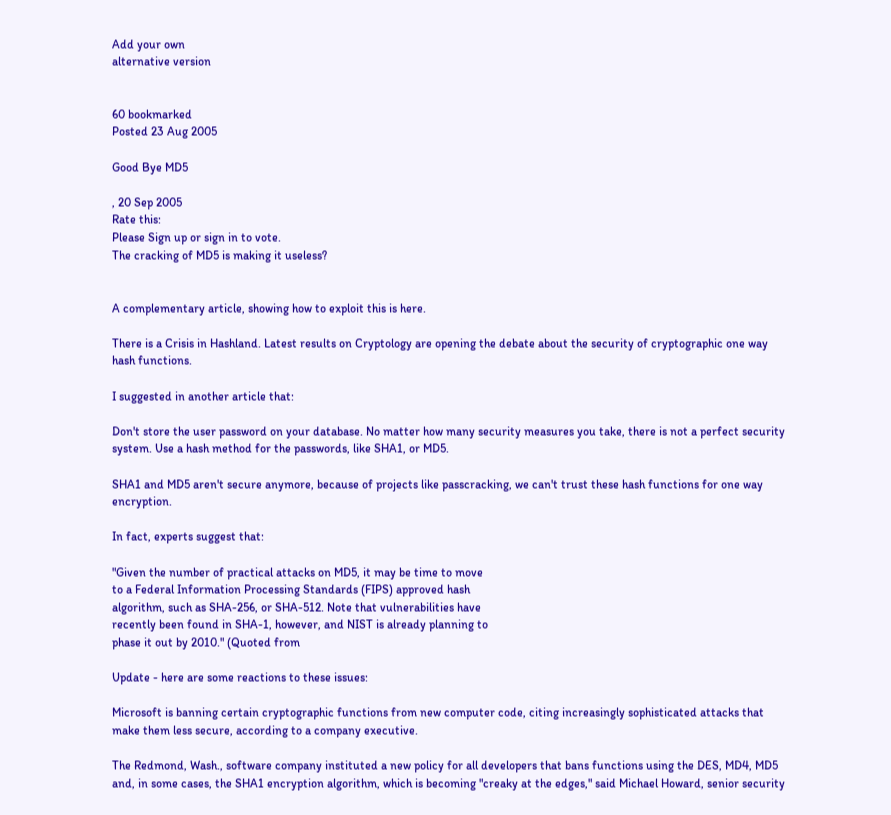Add your own
alternative version


60 bookmarked
Posted 23 Aug 2005

Good Bye MD5

, 20 Sep 2005
Rate this:
Please Sign up or sign in to vote.
The cracking of MD5 is making it useless?


A complementary article, showing how to exploit this is here.

There is a Crisis in Hashland. Latest results on Cryptology are opening the debate about the security of cryptographic one way hash functions.

I suggested in another article that:

Don't store the user password on your database. No matter how many security measures you take, there is not a perfect security system. Use a hash method for the passwords, like SHA1, or MD5.

SHA1 and MD5 aren't secure anymore, because of projects like passcracking, we can't trust these hash functions for one way encryption.

In fact, experts suggest that:

"Given the number of practical attacks on MD5, it may be time to move
to a Federal Information Processing Standards (FIPS) approved hash
algorithm, such as SHA-256, or SHA-512. Note that vulnerabilities have
recently been found in SHA-1, however, and NIST is already planning to
phase it out by 2010." (Quoted from

Update - here are some reactions to these issues:

Microsoft is banning certain cryptographic functions from new computer code, citing increasingly sophisticated attacks that make them less secure, according to a company executive.

The Redmond, Wash., software company instituted a new policy for all developers that bans functions using the DES, MD4, MD5 and, in some cases, the SHA1 encryption algorithm, which is becoming "creaky at the edges," said Michael Howard, senior security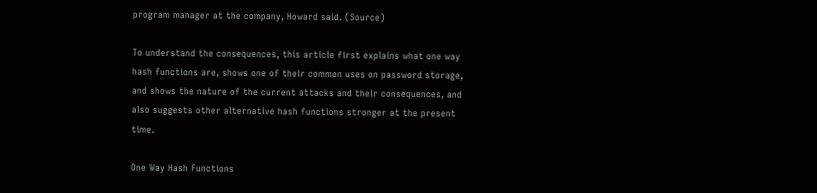program manager at the company, Howard said. (Source)

To understand the consequences, this article first explains what one way hash functions are, shows one of their common uses on password storage, and shows the nature of the current attacks and their consequences, and also suggests other alternative hash functions stronger at the present time.

One Way Hash Functions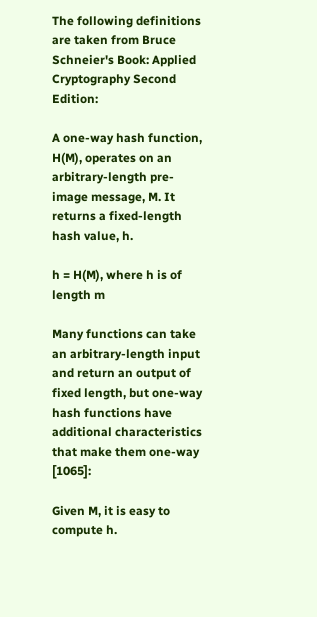The following definitions are taken from Bruce Schneier's Book: Applied Cryptography Second Edition:

A one-way hash function, H(M), operates on an arbitrary-length pre-image message, M. It returns a fixed-length hash value, h.

h = H(M), where h is of length m

Many functions can take an arbitrary-length input and return an output of fixed length, but one-way hash functions have additional characteristics that make them one-way [1065]:

Given M, it is easy to compute h.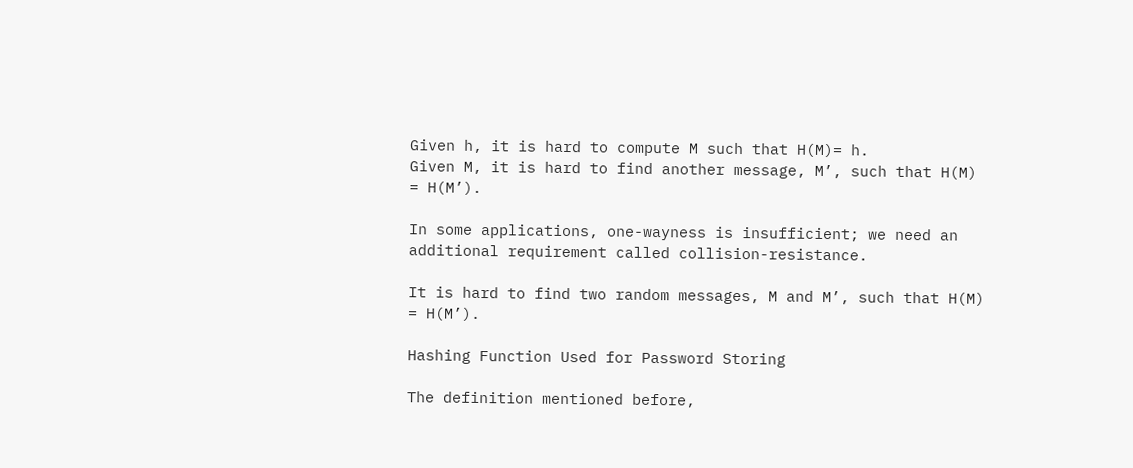Given h, it is hard to compute M such that H(M)= h.
Given M, it is hard to find another message, M’, such that H(M) = H(M’).

In some applications, one-wayness is insufficient; we need an additional requirement called collision-resistance.

It is hard to find two random messages, M and M’, such that H(M) = H(M’).

Hashing Function Used for Password Storing

The definition mentioned before,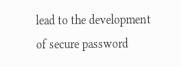lead to the development of secure password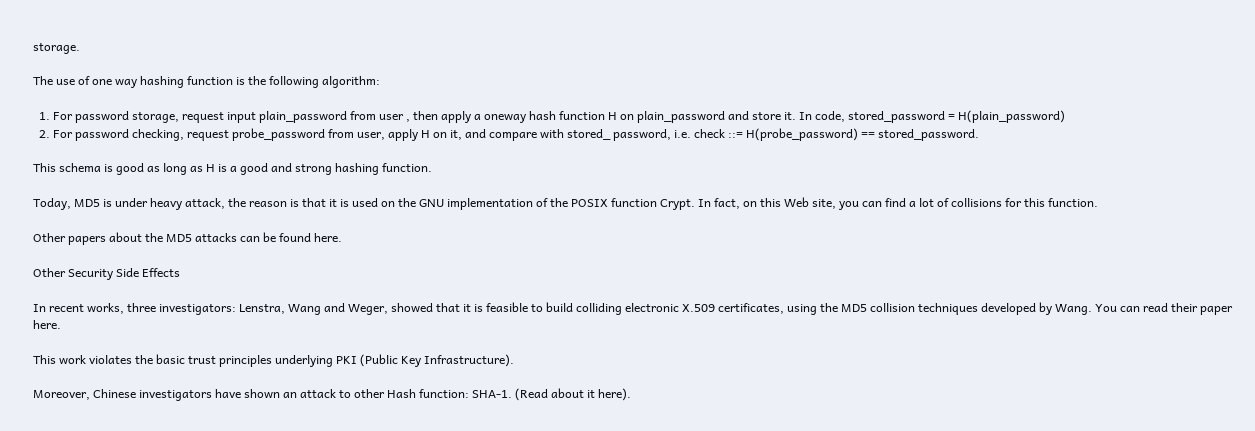storage.

The use of one way hashing function is the following algorithm:

  1. For password storage, request input plain_password from user , then apply a oneway hash function H on plain_password and store it. In code, stored_password = H(plain_password)
  2. For password checking, request probe_password from user, apply H on it, and compare with stored_ password, i.e. check ::= H(probe_password) == stored_password.

This schema is good as long as H is a good and strong hashing function.

Today, MD5 is under heavy attack, the reason is that it is used on the GNU implementation of the POSIX function Crypt. In fact, on this Web site, you can find a lot of collisions for this function.

Other papers about the MD5 attacks can be found here.

Other Security Side Effects

In recent works, three investigators: Lenstra, Wang and Weger, showed that it is feasible to build colliding electronic X.509 certificates, using the MD5 collision techniques developed by Wang. You can read their paper here.

This work violates the basic trust principles underlying PKI (Public Key Infrastructure).

Moreover, Chinese investigators have shown an attack to other Hash function: SHA-1. (Read about it here).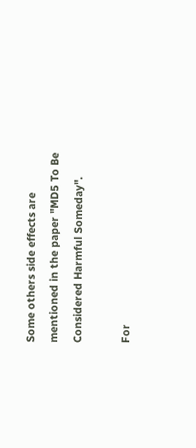Some others side effects are mentioned in the paper "MD5 To Be Considered Harmful Someday".

For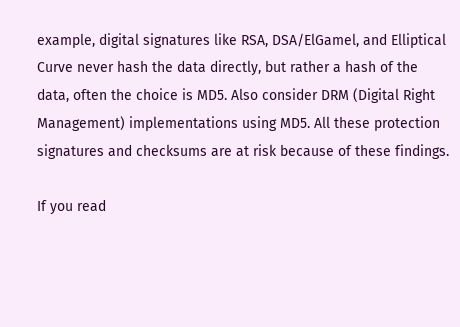example, digital signatures like RSA, DSA/ElGamel, and Elliptical Curve never hash the data directly, but rather a hash of the data, often the choice is MD5. Also consider DRM (Digital Right Management) implementations using MD5. All these protection signatures and checksums are at risk because of these findings.

If you read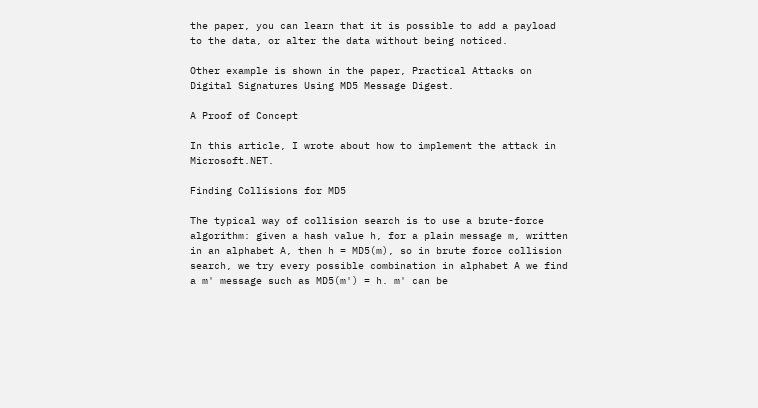the paper, you can learn that it is possible to add a payload to the data, or alter the data without being noticed.

Other example is shown in the paper, Practical Attacks on Digital Signatures Using MD5 Message Digest.

A Proof of Concept

In this article, I wrote about how to implement the attack in Microsoft.NET.

Finding Collisions for MD5

The typical way of collision search is to use a brute-force algorithm: given a hash value h, for a plain message m, written in an alphabet A, then h = MD5(m), so in brute force collision search, we try every possible combination in alphabet A we find a m' message such as MD5(m') = h. m' can be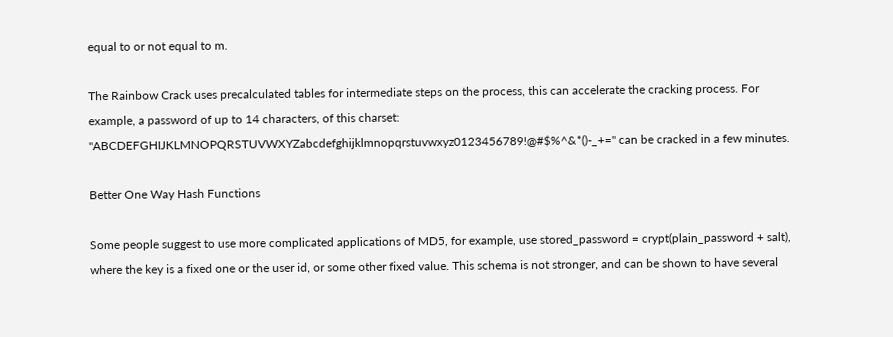equal to or not equal to m.

The Rainbow Crack uses precalculated tables for intermediate steps on the process, this can accelerate the cracking process. For example, a password of up to 14 characters, of this charset: "ABCDEFGHIJKLMNOPQRSTUVWXYZabcdefghijklmnopqrstuvwxyz0123456789!@#$%^&*()-_+=" can be cracked in a few minutes.

Better One Way Hash Functions

Some people suggest to use more complicated applications of MD5, for example, use stored_password = crypt(plain_password + salt), where the key is a fixed one or the user id, or some other fixed value. This schema is not stronger, and can be shown to have several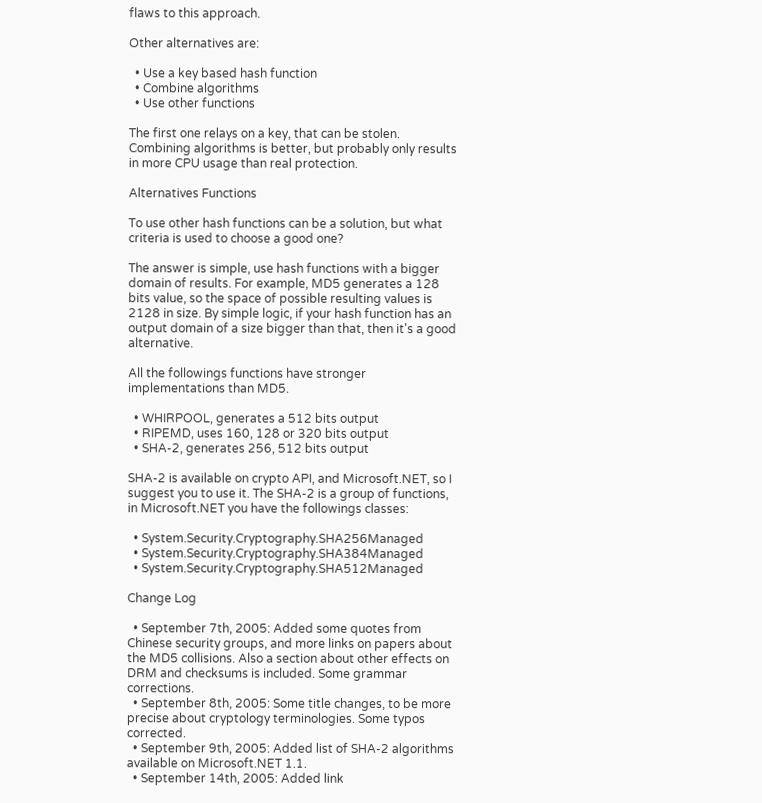flaws to this approach.

Other alternatives are:

  • Use a key based hash function
  • Combine algorithms
  • Use other functions

The first one relays on a key, that can be stolen. Combining algorithms is better, but probably only results in more CPU usage than real protection.

Alternatives Functions

To use other hash functions can be a solution, but what criteria is used to choose a good one?

The answer is simple, use hash functions with a bigger domain of results. For example, MD5 generates a 128 bits value, so the space of possible resulting values is 2128 in size. By simple logic, if your hash function has an output domain of a size bigger than that, then it's a good alternative.

All the followings functions have stronger implementations than MD5.

  • WHIRPOOL, generates a 512 bits output
  • RIPEMD, uses 160, 128 or 320 bits output
  • SHA-2, generates 256, 512 bits output

SHA-2 is available on crypto API, and Microsoft.NET, so I suggest you to use it. The SHA-2 is a group of functions, in Microsoft.NET you have the followings classes:

  • System.Security.Cryptography.SHA256Managed
  • System.Security.Cryptography.SHA384Managed
  • System.Security.Cryptography.SHA512Managed

Change Log

  • September 7th, 2005: Added some quotes from Chinese security groups, and more links on papers about the MD5 collisions. Also a section about other effects on DRM and checksums is included. Some grammar corrections.
  • September 8th, 2005: Some title changes, to be more precise about cryptology terminologies. Some typos corrected.
  • September 9th, 2005: Added list of SHA-2 algorithms available on Microsoft.NET 1.1.
  • September 14th, 2005: Added link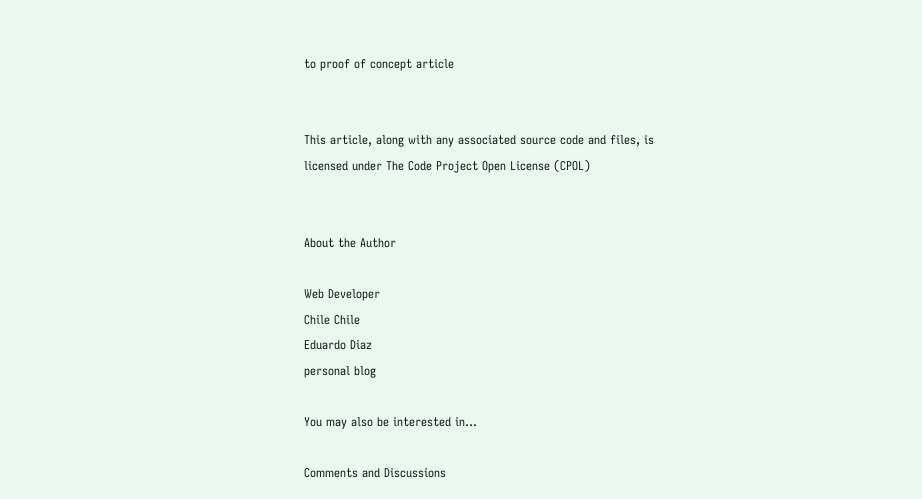to proof of concept article


This article, along with any associated source code and files, is licensed under The Code Project Open License (CPOL)


About the Author

Web Developer
Chile Chile
Eduardo Diaz
personal blog

You may also be interested in...

Comments and Discussions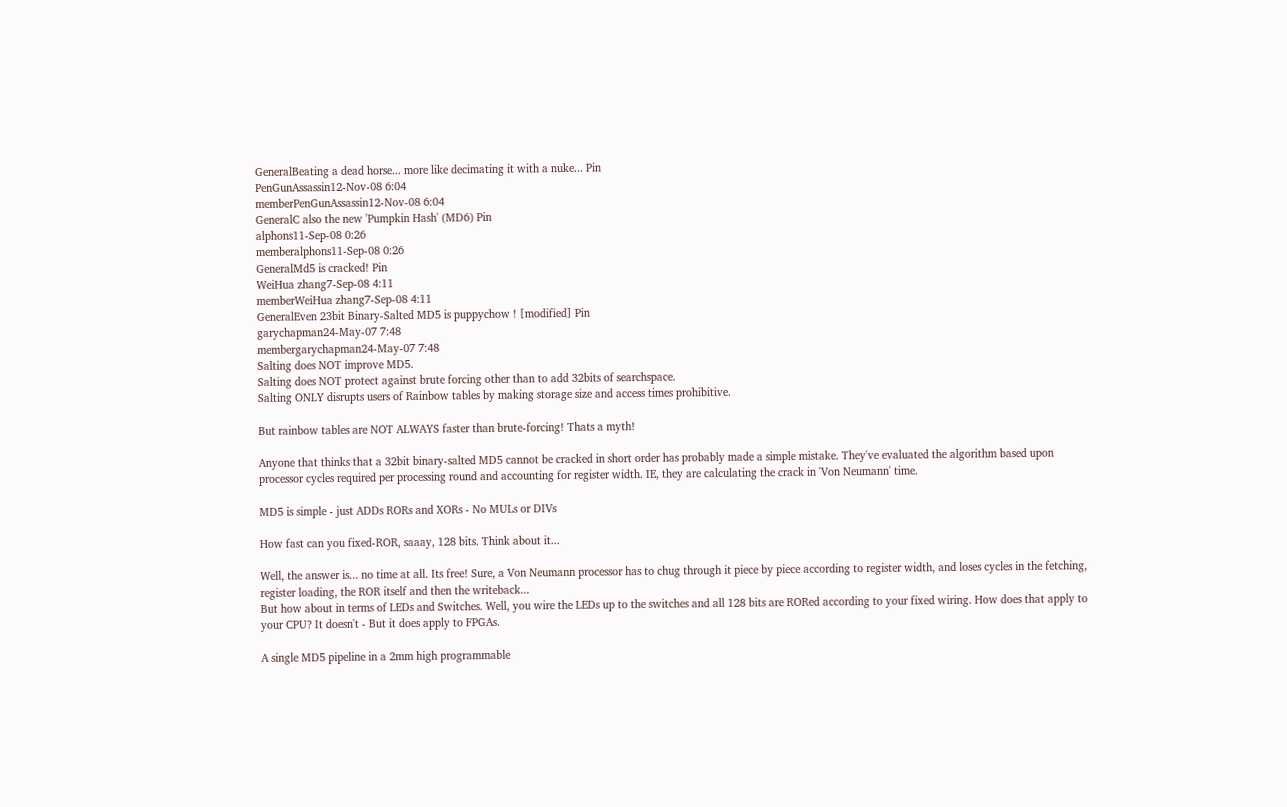GeneralBeating a dead horse... more like decimating it with a nuke... Pin
PenGunAssassin12-Nov-08 6:04
memberPenGunAssassin12-Nov-08 6:04
GeneralC also the new 'Pumpkin Hash' (MD6) Pin
alphons11-Sep-08 0:26
memberalphons11-Sep-08 0:26
GeneralMd5 is cracked! Pin
WeiHua zhang7-Sep-08 4:11
memberWeiHua zhang7-Sep-08 4:11
GeneralEven 23bit Binary-Salted MD5 is puppychow ! [modified] Pin
garychapman24-May-07 7:48
membergarychapman24-May-07 7:48
Salting does NOT improve MD5.
Salting does NOT protect against brute forcing other than to add 32bits of searchspace.
Salting ONLY disrupts users of Rainbow tables by making storage size and access times prohibitive.

But rainbow tables are NOT ALWAYS faster than brute-forcing! Thats a myth!

Anyone that thinks that a 32bit binary-salted MD5 cannot be cracked in short order has probably made a simple mistake. They've evaluated the algorithm based upon processor cycles required per processing round and accounting for register width. IE, they are calculating the crack in 'Von Neumann' time.

MD5 is simple - just ADDs RORs and XORs - No MULs or DIVs

How fast can you fixed-ROR, saaay, 128 bits. Think about it...

Well, the answer is... no time at all. Its free! Sure, a Von Neumann processor has to chug through it piece by piece according to register width, and loses cycles in the fetching, register loading, the ROR itself and then the writeback...
But how about in terms of LEDs and Switches. Well, you wire the LEDs up to the switches and all 128 bits are RORed according to your fixed wiring. How does that apply to your CPU? It doesn't - But it does apply to FPGAs.

A single MD5 pipeline in a 2mm high programmable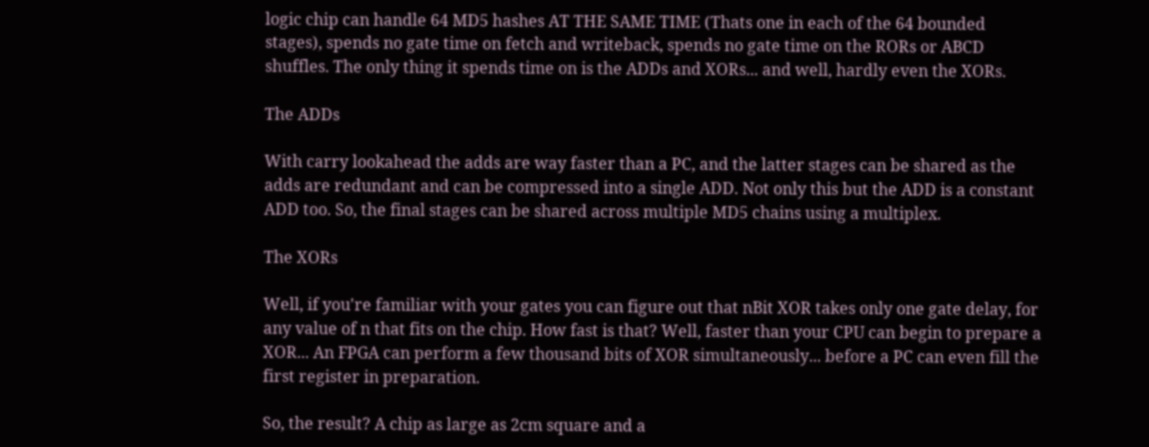logic chip can handle 64 MD5 hashes AT THE SAME TIME (Thats one in each of the 64 bounded stages), spends no gate time on fetch and writeback, spends no gate time on the RORs or ABCD shuffles. The only thing it spends time on is the ADDs and XORs... and well, hardly even the XORs.

The ADDs

With carry lookahead the adds are way faster than a PC, and the latter stages can be shared as the adds are redundant and can be compressed into a single ADD. Not only this but the ADD is a constant ADD too. So, the final stages can be shared across multiple MD5 chains using a multiplex.

The XORs

Well, if you're familiar with your gates you can figure out that nBit XOR takes only one gate delay, for any value of n that fits on the chip. How fast is that? Well, faster than your CPU can begin to prepare a XOR... An FPGA can perform a few thousand bits of XOR simultaneously... before a PC can even fill the first register in preparation.

So, the result? A chip as large as 2cm square and a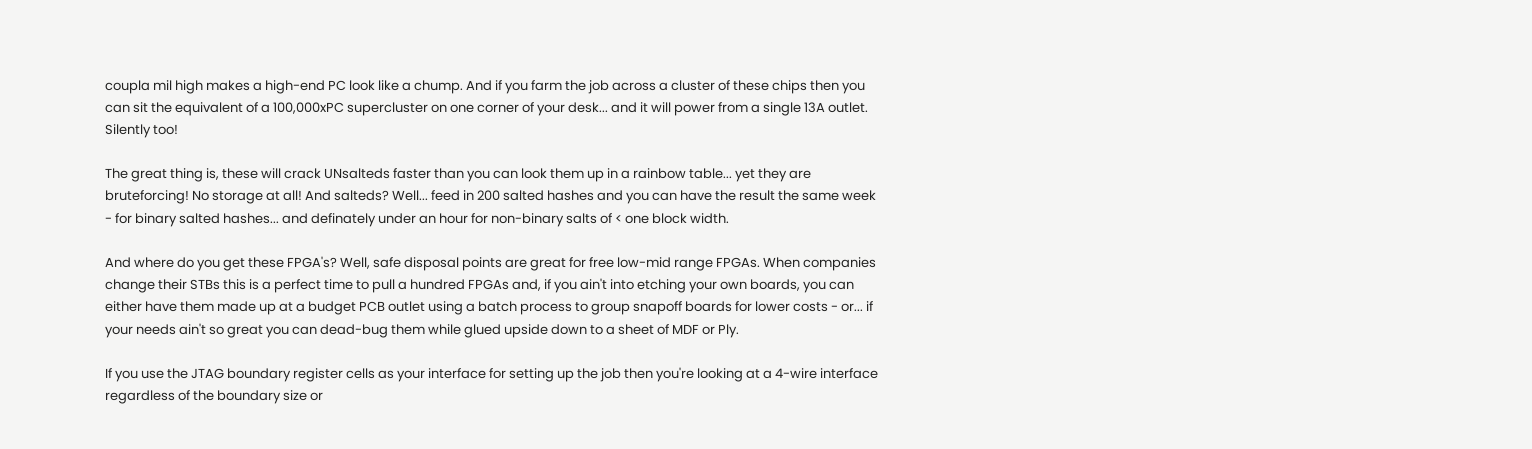coupla mil high makes a high-end PC look like a chump. And if you farm the job across a cluster of these chips then you can sit the equivalent of a 100,000xPC supercluster on one corner of your desk... and it will power from a single 13A outlet. Silently too!

The great thing is, these will crack UNsalteds faster than you can look them up in a rainbow table... yet they are bruteforcing! No storage at all! And salteds? Well... feed in 200 salted hashes and you can have the result the same week - for binary salted hashes... and definately under an hour for non-binary salts of < one block width.

And where do you get these FPGA's? Well, safe disposal points are great for free low-mid range FPGAs. When companies change their STBs this is a perfect time to pull a hundred FPGAs and, if you ain't into etching your own boards, you can either have them made up at a budget PCB outlet using a batch process to group snapoff boards for lower costs - or... if your needs ain't so great you can dead-bug them while glued upside down to a sheet of MDF or Ply.

If you use the JTAG boundary register cells as your interface for setting up the job then you're looking at a 4-wire interface regardless of the boundary size or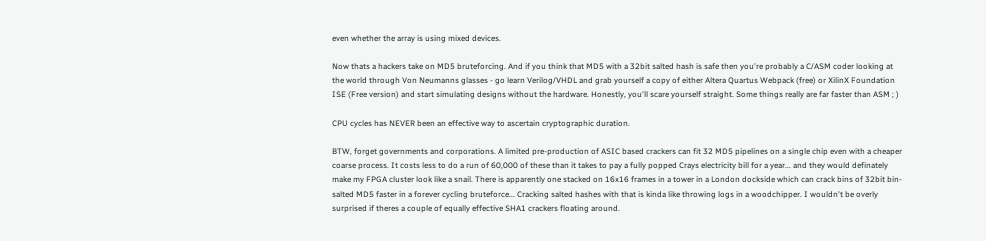even whether the array is using mixed devices.

Now thats a hackers take on MD5 bruteforcing. And if you think that MD5 with a 32bit salted hash is safe then you're probably a C/ASM coder looking at the world through Von Neumanns glasses - go learn Verilog/VHDL and grab yourself a copy of either Altera Quartus Webpack (free) or XilinX Foundation ISE (Free version) and start simulating designs without the hardware. Honestly, you'll scare yourself straight. Some things really are far faster than ASM ; )

CPU cycles has NEVER been an effective way to ascertain cryptographic duration.

BTW, forget governments and corporations. A limited pre-production of ASIC based crackers can fit 32 MD5 pipelines on a single chip even with a cheaper coarse process. It costs less to do a run of 60,000 of these than it takes to pay a fully popped Crays electricity bill for a year... and they would definately make my FPGA cluster look like a snail. There is apparently one stacked on 16x16 frames in a tower in a London dockside which can crack bins of 32bit bin-salted MD5 faster in a forever cycling bruteforce... Cracking salted hashes with that is kinda like throwing logs in a woodchipper. I wouldn't be overly surprised if theres a couple of equally effective SHA1 crackers floating around.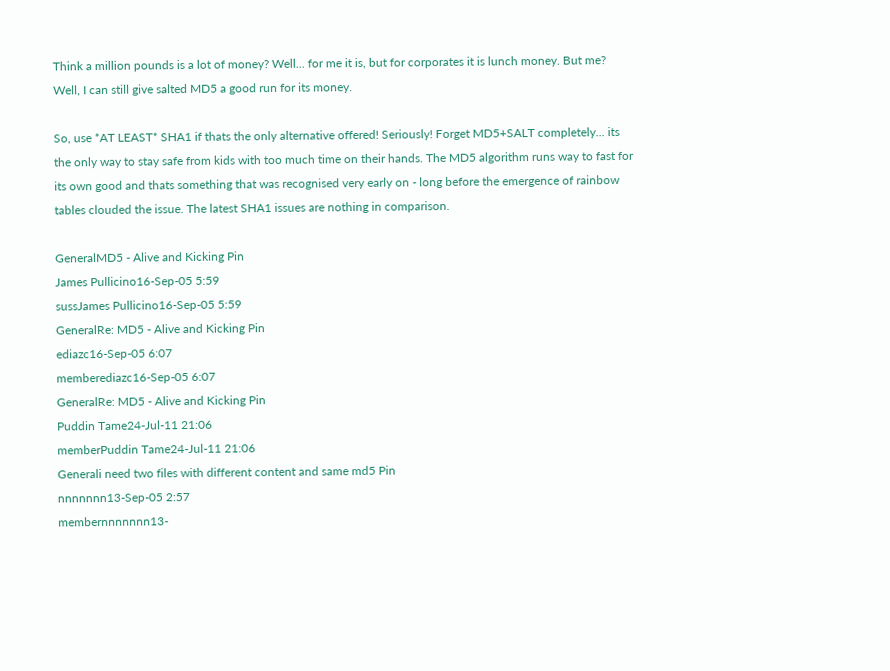Think a million pounds is a lot of money? Well... for me it is, but for corporates it is lunch money. But me? Well, I can still give salted MD5 a good run for its money.

So, use *AT LEAST* SHA1 if thats the only alternative offered! Seriously! Forget MD5+SALT completely... its the only way to stay safe from kids with too much time on their hands. The MD5 algorithm runs way to fast for its own good and thats something that was recognised very early on - long before the emergence of rainbow tables clouded the issue. The latest SHA1 issues are nothing in comparison.

GeneralMD5 - Alive and Kicking Pin
James Pullicino16-Sep-05 5:59
sussJames Pullicino16-Sep-05 5:59
GeneralRe: MD5 - Alive and Kicking Pin
ediazc16-Sep-05 6:07
memberediazc16-Sep-05 6:07
GeneralRe: MD5 - Alive and Kicking Pin
Puddin Tame24-Jul-11 21:06
memberPuddin Tame24-Jul-11 21:06
Generali need two files with different content and same md5 Pin
nnnnnnn13-Sep-05 2:57
membernnnnnnn13-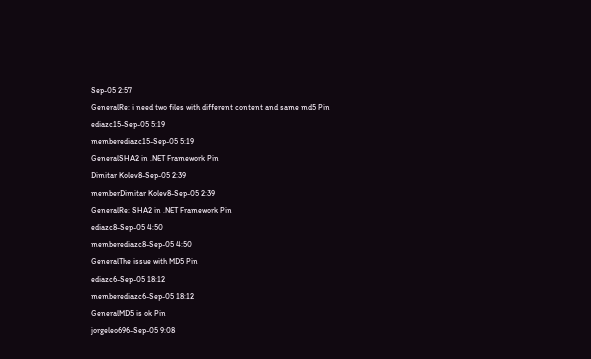Sep-05 2:57
GeneralRe: i need two files with different content and same md5 Pin
ediazc15-Sep-05 5:19
memberediazc15-Sep-05 5:19
GeneralSHA2 in .NET Framework Pin
Dimitar Kolev8-Sep-05 2:39
memberDimitar Kolev8-Sep-05 2:39
GeneralRe: SHA2 in .NET Framework Pin
ediazc8-Sep-05 4:50
memberediazc8-Sep-05 4:50
GeneralThe issue with MD5 Pin
ediazc6-Sep-05 18:12
memberediazc6-Sep-05 18:12
GeneralMD5 is ok Pin
jorgeleo696-Sep-05 9:08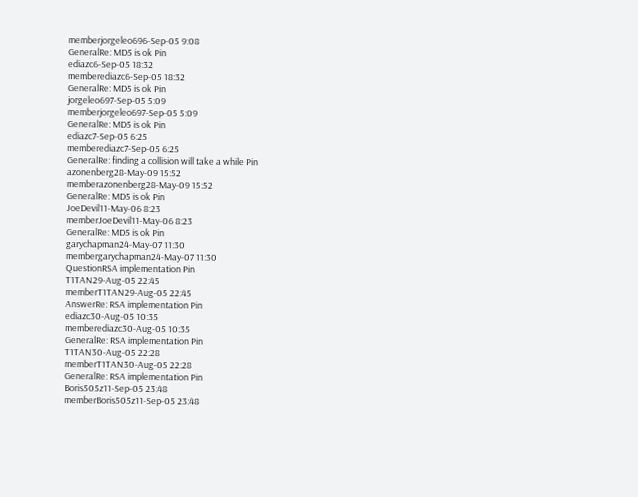memberjorgeleo696-Sep-05 9:08
GeneralRe: MD5 is ok Pin
ediazc6-Sep-05 18:32
memberediazc6-Sep-05 18:32
GeneralRe: MD5 is ok Pin
jorgeleo697-Sep-05 5:09
memberjorgeleo697-Sep-05 5:09
GeneralRe: MD5 is ok Pin
ediazc7-Sep-05 6:25
memberediazc7-Sep-05 6:25
GeneralRe: finding a collision will take a while Pin
azonenberg28-May-09 15:52
memberazonenberg28-May-09 15:52
GeneralRe: MD5 is ok Pin
JoeDevil11-May-06 8:23
memberJoeDevil11-May-06 8:23
GeneralRe: MD5 is ok Pin
garychapman24-May-07 11:30
membergarychapman24-May-07 11:30
QuestionRSA implementation Pin
T1TAN29-Aug-05 22:45
memberT1TAN29-Aug-05 22:45
AnswerRe: RSA implementation Pin
ediazc30-Aug-05 10:35
memberediazc30-Aug-05 10:35
GeneralRe: RSA implementation Pin
T1TAN30-Aug-05 22:28
memberT1TAN30-Aug-05 22:28
GeneralRe: RSA implementation Pin
Boris505z11-Sep-05 23:48
memberBoris505z11-Sep-05 23:48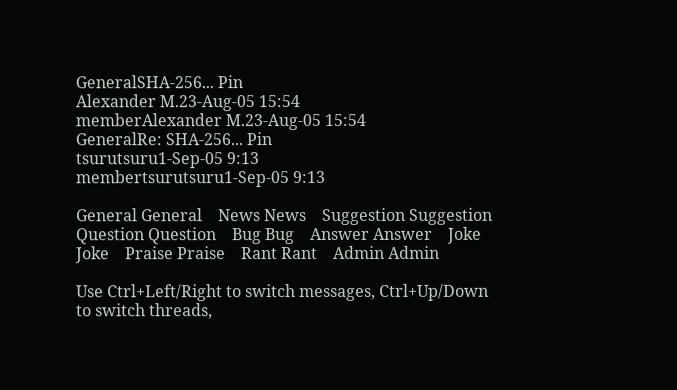GeneralSHA-256... Pin
Alexander M.23-Aug-05 15:54
memberAlexander M.23-Aug-05 15:54
GeneralRe: SHA-256... Pin
tsurutsuru1-Sep-05 9:13
membertsurutsuru1-Sep-05 9:13

General General    News News    Suggestion Suggestion    Question Question    Bug Bug    Answer Answer    Joke Joke    Praise Praise    Rant Rant    Admin Admin

Use Ctrl+Left/Right to switch messages, Ctrl+Up/Down to switch threads,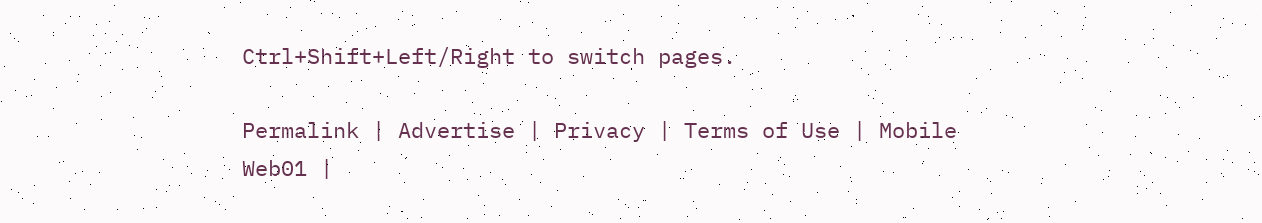Ctrl+Shift+Left/Right to switch pages.

Permalink | Advertise | Privacy | Terms of Use | Mobile
Web01 |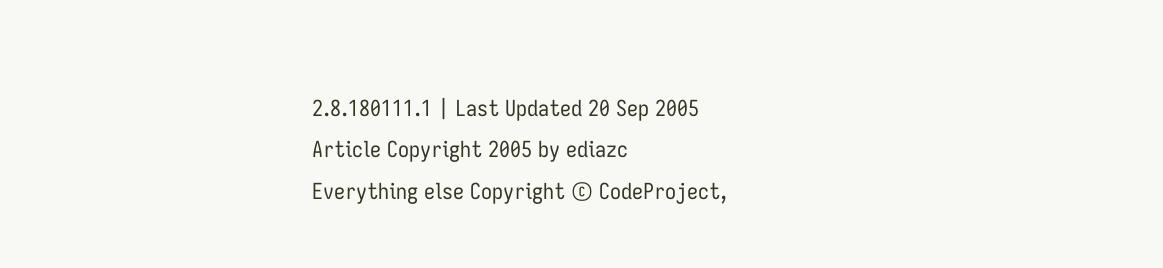2.8.180111.1 | Last Updated 20 Sep 2005
Article Copyright 2005 by ediazc
Everything else Copyright © CodeProject,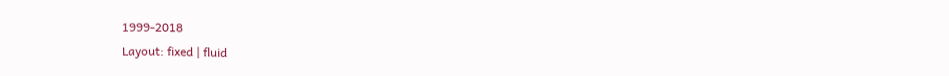1999-2018
Layout: fixed | fluid